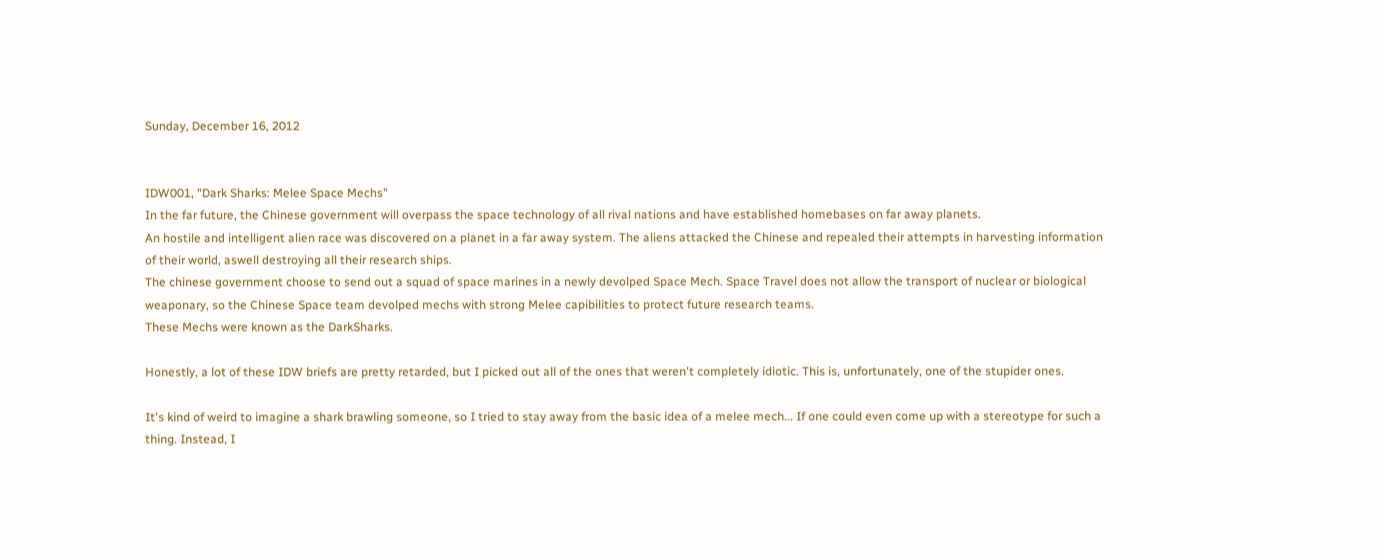Sunday, December 16, 2012


IDW001, "Dark Sharks: Melee Space Mechs"
In the far future, the Chinese government will overpass the space technology of all rival nations and have established homebases on far away planets.
An hostile and intelligent alien race was discovered on a planet in a far away system. The aliens attacked the Chinese and repealed their attempts in harvesting information of their world, aswell destroying all their research ships.
The chinese government choose to send out a squad of space marines in a newly devolped Space Mech. Space Travel does not allow the transport of nuclear or biological weaponary, so the Chinese Space team devolped mechs with strong Melee capibilities to protect future research teams.
These Mechs were known as the DarkSharks.

Honestly, a lot of these IDW briefs are pretty retarded, but I picked out all of the ones that weren't completely idiotic. This is, unfortunately, one of the stupider ones.

It's kind of weird to imagine a shark brawling someone, so I tried to stay away from the basic idea of a melee mech... If one could even come up with a stereotype for such a thing. Instead, I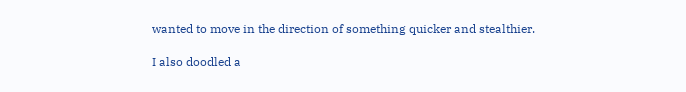wanted to move in the direction of something quicker and stealthier.

I also doodled a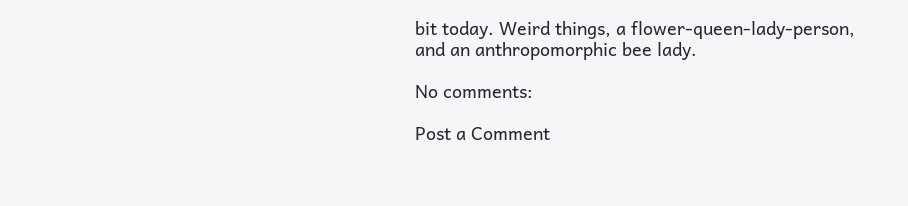bit today. Weird things, a flower-queen-lady-person, and an anthropomorphic bee lady.

No comments:

Post a Comment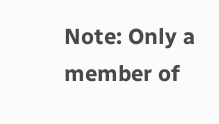Note: Only a member of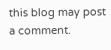this blog may post a comment.